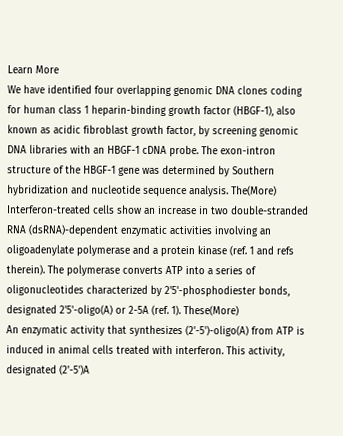Learn More
We have identified four overlapping genomic DNA clones coding for human class 1 heparin-binding growth factor (HBGF-1), also known as acidic fibroblast growth factor, by screening genomic DNA libraries with an HBGF-1 cDNA probe. The exon-intron structure of the HBGF-1 gene was determined by Southern hybridization and nucleotide sequence analysis. The(More)
Interferon-treated cells show an increase in two double-stranded RNA (dsRNA)-dependent enzymatic activities involving an oligoadenylate polymerase and a protein kinase (ref. 1 and refs therein). The polymerase converts ATP into a series of oligonucleotides characterized by 2'5'-phosphodiester bonds, designated 2'5'-oligo(A) or 2-5A (ref. 1). These(More)
An enzymatic activity that synthesizes (2'-5')-oligo(A) from ATP is induced in animal cells treated with interferon. This activity, designated (2'-5')A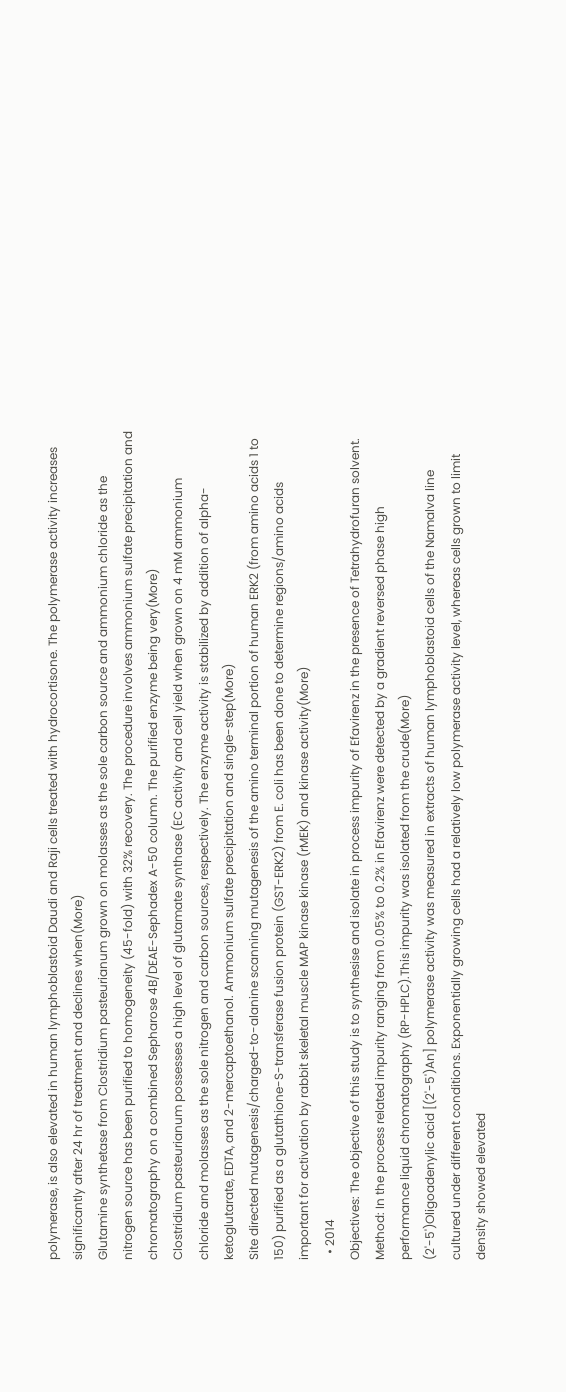polymerase, is also elevated in human lymphoblastoid Daudi and Raji cells treated with hydrocortisone. The polymerase activity increases significantly after 24 hr of treatment and declines when(More)
Glutamine synthetase from Clostridium pasteurianum grown on molasses as the sole carbon source and ammonium chloride as the nitrogen source has been purified to homogeneity (45-fold) with 32% recovery. The procedure involves ammonium sulfate precipitation and chromatography on a combined Sepharose 4B/DEAE-Sephadex A-50 column. The purified enzyme being very(More)
Clostridium pasteurianum possesses a high level of glutamate synthase (EC activity and cell yield when grown on 4 mM ammonium chloride and molasses as the sole nitrogen and carbon sources, respectively. The enzyme activity is stabilized by addition of alpha-ketoglutarate, EDTA, and 2-mercaptoethanol. Ammonium sulfate precipitation and single-step(More)
Site directed mutagenesis/charged-to-alanine scanning mutagenesis of the amino terminal portion of human ERK2 (from amino acids 1 to 150) purified as a glutathione-S-transferase fusion protein (GST-ERK2) from E. coli has been done to determine regions/amino acids important for activation by rabbit skeletal muscle MAP kinase kinase (rMEK) and kinase activity(More)
  • 2014
Objectives: The objective of this study is to synthesise and isolate in process impurity of Efavirenz in the presence of Tetrahydrofuran solvent. Method: In the process related impurity ranging from 0.05% to 0.2% in Efavirenz were detected by a gradient reversed phase high performance liquid chromatography (RP-HPLC).This impurity was isolated from the crude(More)
(2'-5')Oligoadenylic acid [(2'-5')An] polymerase activity was measured in extracts of human lymphoblastoid cells of the Namalva line cultured under different conditions. Exponentially growing cells had a relatively low polymerase activity level, whereas cells grown to limit density showed elevated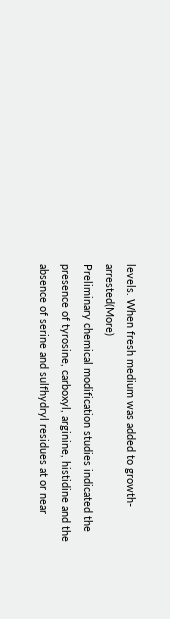levels. When fresh medium was added to growth-arrested(More)
Preliminary chemical modification studies indicated the presence of tyrosine, carboxyl, arginine, histidine and the absence of serine and sulfhydryl residues at or near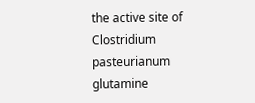the active site of Clostridium pasteurianum glutamine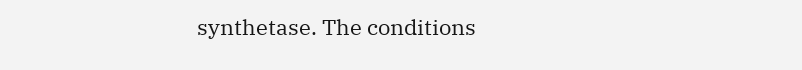synthetase. The conditions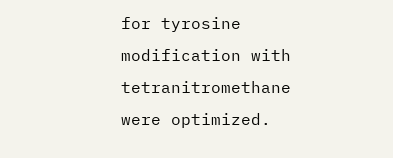for tyrosine modification with tetranitromethane were optimized.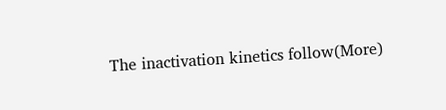The inactivation kinetics follow(More)